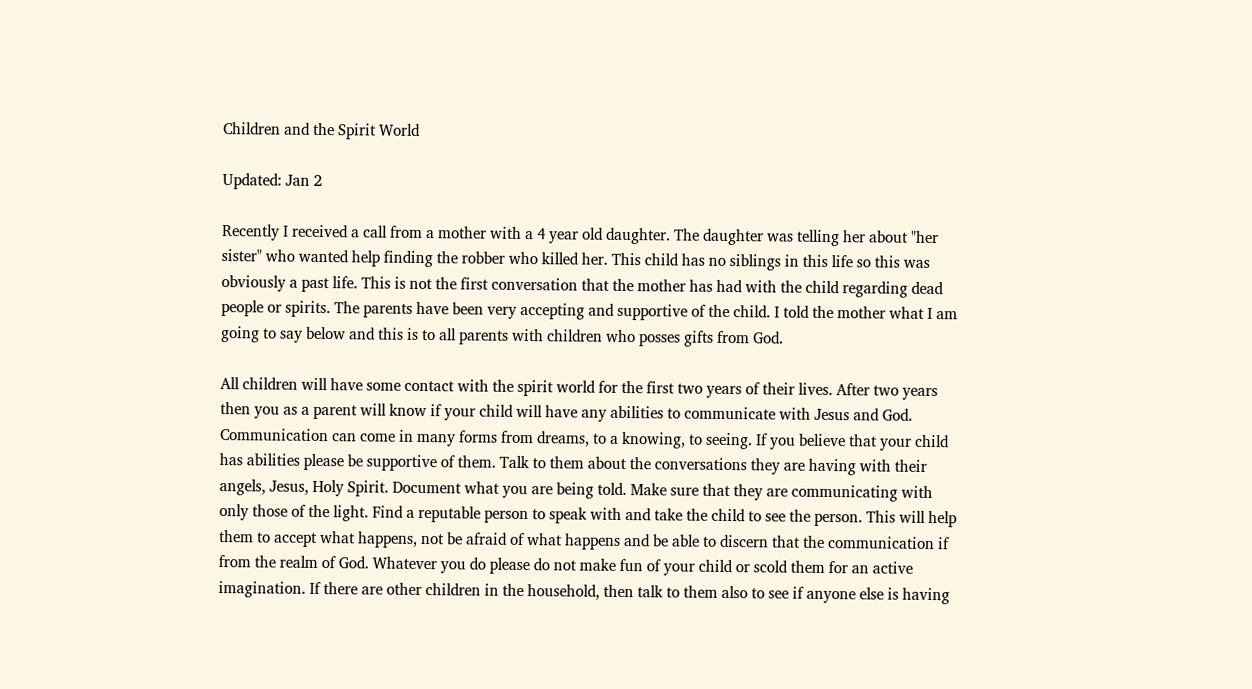Children and the Spirit World

Updated: Jan 2

Recently I received a call from a mother with a 4 year old daughter. The daughter was telling her about "her sister" who wanted help finding the robber who killed her. This child has no siblings in this life so this was obviously a past life. This is not the first conversation that the mother has had with the child regarding dead people or spirits. The parents have been very accepting and supportive of the child. I told the mother what I am going to say below and this is to all parents with children who posses gifts from God.

All children will have some contact with the spirit world for the first two years of their lives. After two years then you as a parent will know if your child will have any abilities to communicate with Jesus and God. Communication can come in many forms from dreams, to a knowing, to seeing. If you believe that your child has abilities please be supportive of them. Talk to them about the conversations they are having with their angels, Jesus, Holy Spirit. Document what you are being told. Make sure that they are communicating with only those of the light. Find a reputable person to speak with and take the child to see the person. This will help them to accept what happens, not be afraid of what happens and be able to discern that the communication if from the realm of God. Whatever you do please do not make fun of your child or scold them for an active imagination. If there are other children in the household, then talk to them also to see if anyone else is having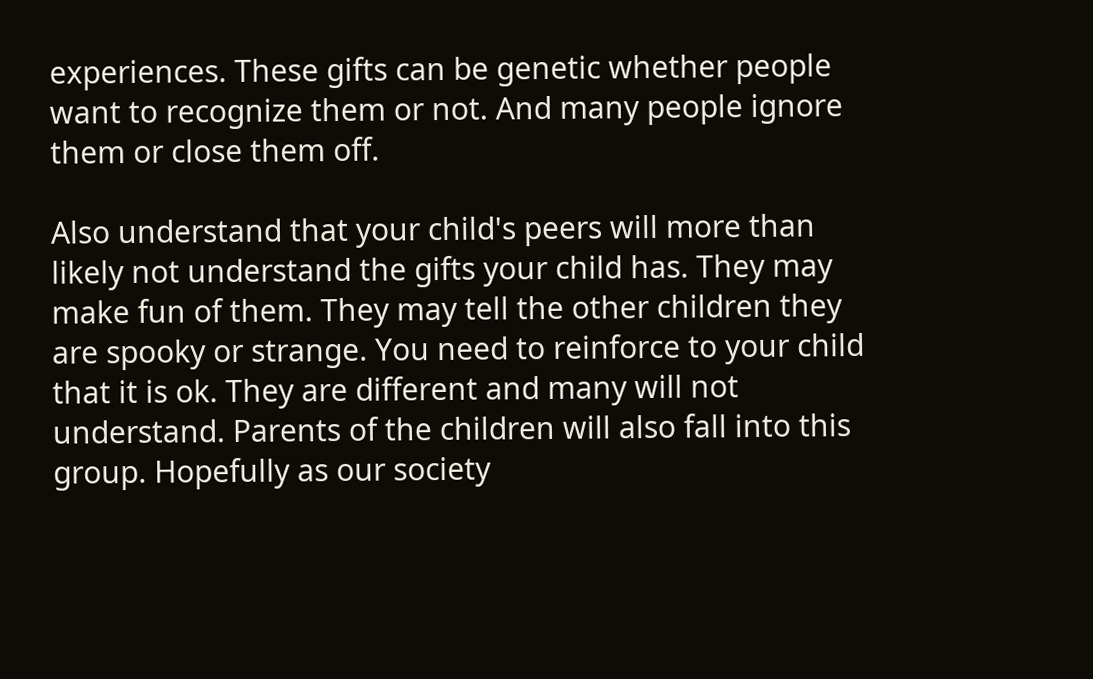experiences. These gifts can be genetic whether people want to recognize them or not. And many people ignore them or close them off.

Also understand that your child's peers will more than likely not understand the gifts your child has. They may make fun of them. They may tell the other children they are spooky or strange. You need to reinforce to your child that it is ok. They are different and many will not understand. Parents of the children will also fall into this group. Hopefully as our society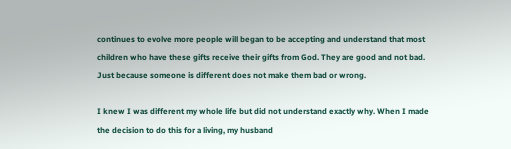continues to evolve more people will began to be accepting and understand that most children who have these gifts receive their gifts from God. They are good and not bad. Just because someone is different does not make them bad or wrong.

I knew I was different my whole life but did not understand exactly why. When I made the decision to do this for a living, my husband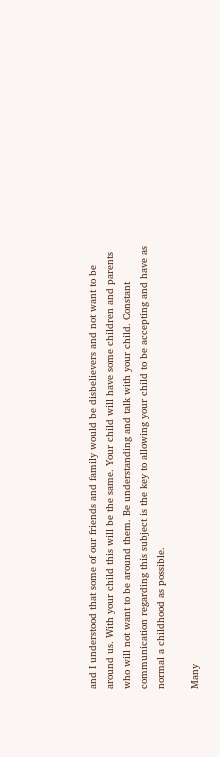and I understood that some of our friends and family would be disbelievers and not want to be around us. With your child this will be the same. Your child will have some children and parents who will not want to be around them. Be understanding and talk with your child. Constant communication regarding this subject is the key to allowing your child to be accepting and have as normal a childhood as possible.

Many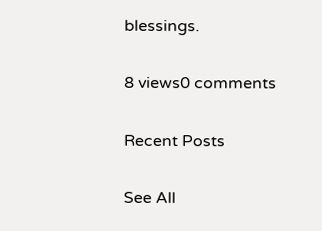blessings.

8 views0 comments

Recent Posts

See All